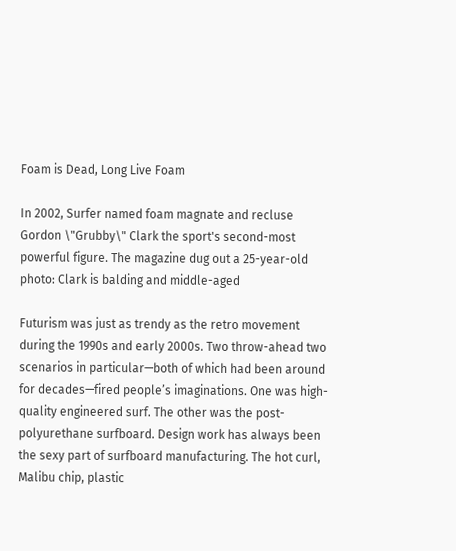Foam is Dead, Long Live Foam

In 2002, Surfer named foam magnate and recluse Gordon \"Grubby\" Clark the sport's second-most powerful figure. The magazine dug out a 25-year-old photo: Clark is balding and middle-aged

Futurism was just as trendy as the retro movement during the 1990s and early 2000s. Two throw-ahead two scenarios in particular—both of which had been around for decades—fired people’s imaginations. One was high-quality engineered surf. The other was the post-polyurethane surfboard. Design work has always been the sexy part of surfboard manufacturing. The hot curl, Malibu chip, plastic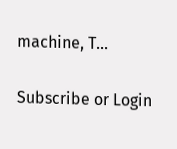machine, T...

Subscribe or Login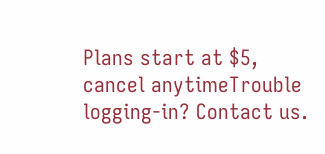Plans start at $5, cancel anytimeTrouble logging-in? Contact us.